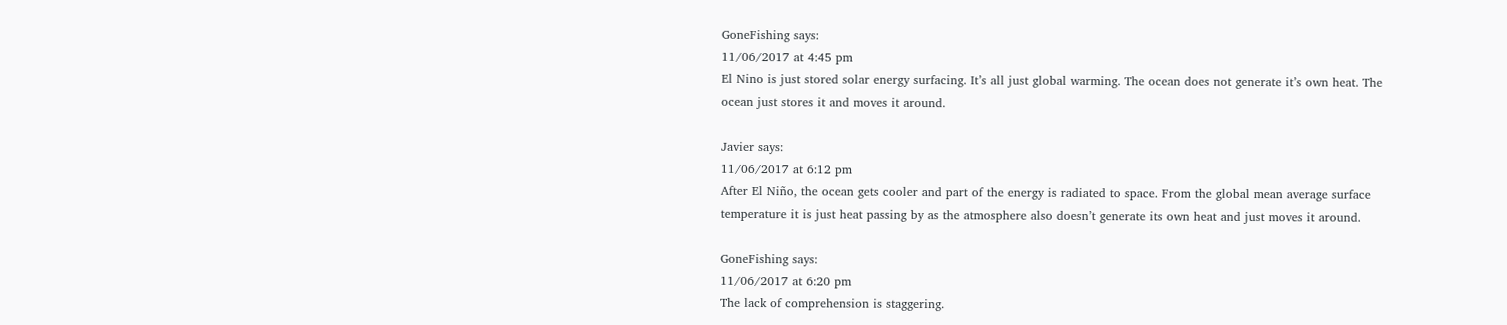GoneFishing says:
11/06/2017 at 4:45 pm
El Nino is just stored solar energy surfacing. It’s all just global warming. The ocean does not generate it’s own heat. The ocean just stores it and moves it around.

Javier says:
11/06/2017 at 6:12 pm
After El Niño, the ocean gets cooler and part of the energy is radiated to space. From the global mean average surface temperature it is just heat passing by as the atmosphere also doesn’t generate its own heat and just moves it around.

GoneFishing says:
11/06/2017 at 6:20 pm
The lack of comprehension is staggering.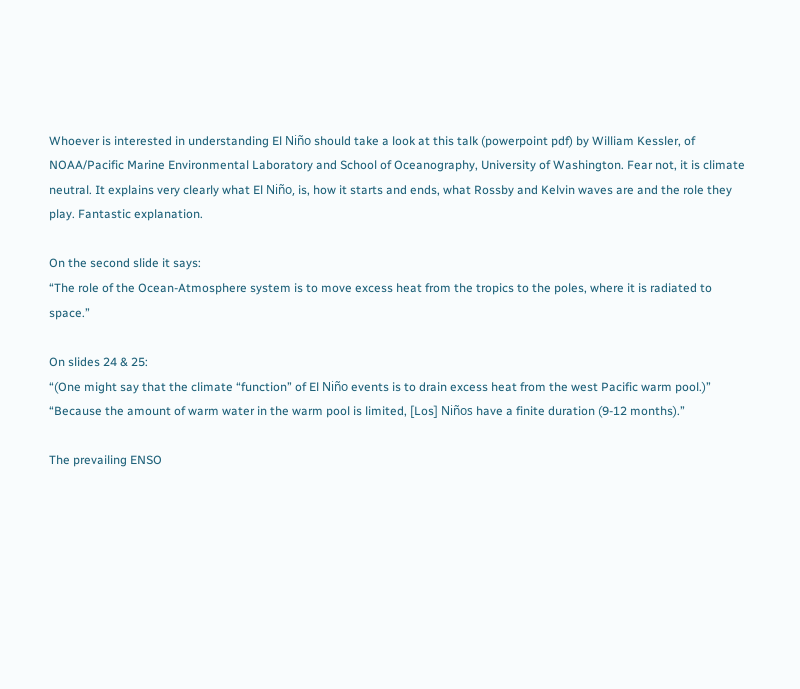Whoever is interested in understanding El Niño should take a look at this talk (powerpoint pdf) by William Kessler, of NOAA/Pacific Marine Environmental Laboratory and School of Oceanography, University of Washington. Fear not, it is climate neutral. It explains very clearly what El Niño, is, how it starts and ends, what Rossby and Kelvin waves are and the role they play. Fantastic explanation.

On the second slide it says:
“The role of the Ocean-Atmosphere system is to move excess heat from the tropics to the poles, where it is radiated to space.”

On slides 24 & 25:
“(One might say that the climate “function” of El Niño events is to drain excess heat from the west Pacific warm pool.)”
“Because the amount of warm water in the warm pool is limited, [Los] Niños have a finite duration (9-12 months).”

The prevailing ENSO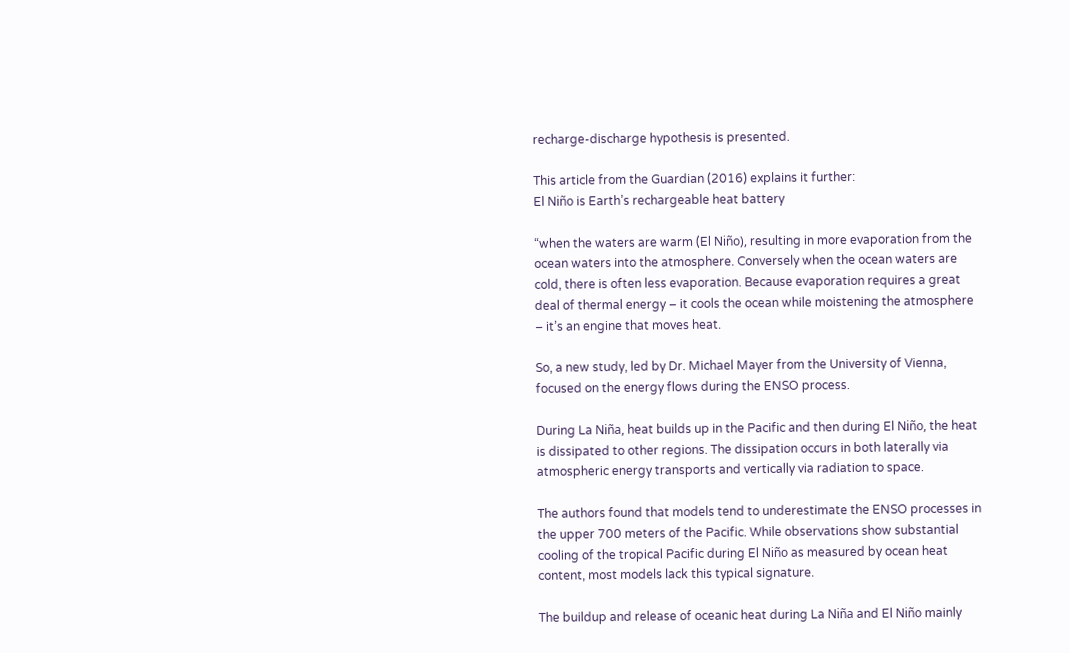recharge-discharge hypothesis is presented.

This article from the Guardian (2016) explains it further:
El Niño is Earth’s rechargeable heat battery

“when the waters are warm (El Niño), resulting in more evaporation from the ocean waters into the atmosphere. Conversely when the ocean waters are cold, there is often less evaporation. Because evaporation requires a great deal of thermal energy – it cools the ocean while moistening the atmosphere – it’s an engine that moves heat.

So, a new study, led by Dr. Michael Mayer from the University of Vienna, focused on the energy flows during the ENSO process.

During La Niña, heat builds up in the Pacific and then during El Niño, the heat is dissipated to other regions. The dissipation occurs in both laterally via atmospheric energy transports and vertically via radiation to space.

The authors found that models tend to underestimate the ENSO processes in the upper 700 meters of the Pacific. While observations show substantial cooling of the tropical Pacific during El Niño as measured by ocean heat content, most models lack this typical signature.

The buildup and release of oceanic heat during La Niña and El Niño mainly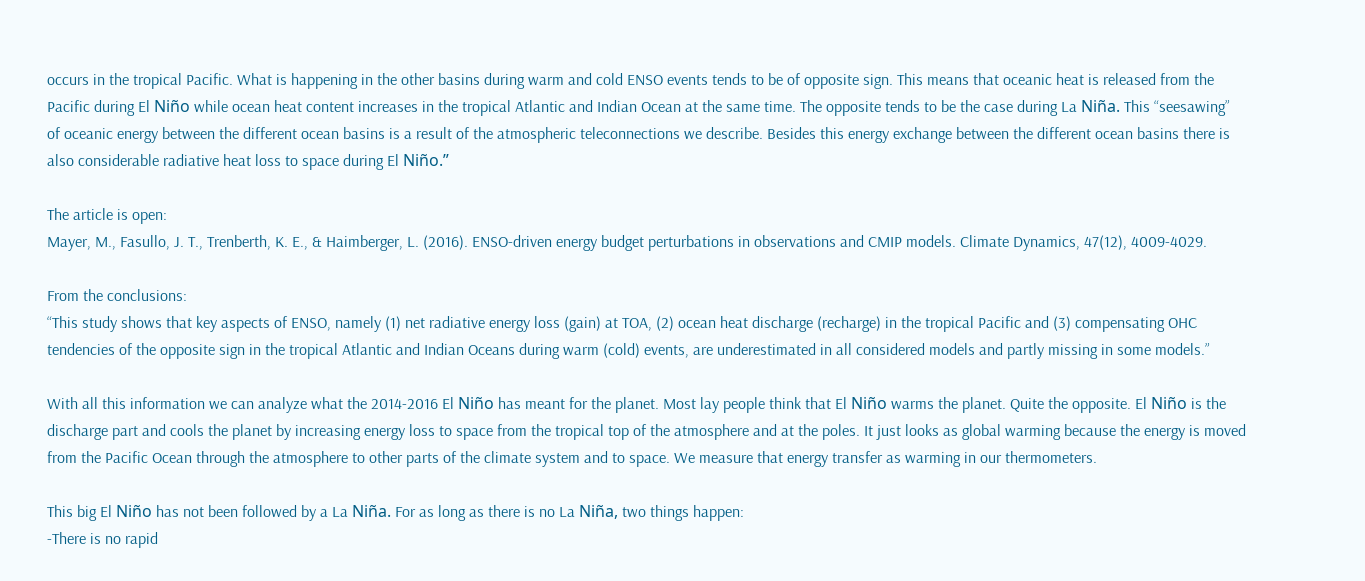occurs in the tropical Pacific. What is happening in the other basins during warm and cold ENSO events tends to be of opposite sign. This means that oceanic heat is released from the Pacific during El Niño while ocean heat content increases in the tropical Atlantic and Indian Ocean at the same time. The opposite tends to be the case during La Niña. This “seesawing” of oceanic energy between the different ocean basins is a result of the atmospheric teleconnections we describe. Besides this energy exchange between the different ocean basins there is also considerable radiative heat loss to space during El Niño.”

The article is open:
Mayer, M., Fasullo, J. T., Trenberth, K. E., & Haimberger, L. (2016). ENSO-driven energy budget perturbations in observations and CMIP models. Climate Dynamics, 47(12), 4009-4029.

From the conclusions:
“This study shows that key aspects of ENSO, namely (1) net radiative energy loss (gain) at TOA, (2) ocean heat discharge (recharge) in the tropical Pacific and (3) compensating OHC tendencies of the opposite sign in the tropical Atlantic and Indian Oceans during warm (cold) events, are underestimated in all considered models and partly missing in some models.”

With all this information we can analyze what the 2014-2016 El Niño has meant for the planet. Most lay people think that El Niño warms the planet. Quite the opposite. El Niño is the discharge part and cools the planet by increasing energy loss to space from the tropical top of the atmosphere and at the poles. It just looks as global warming because the energy is moved from the Pacific Ocean through the atmosphere to other parts of the climate system and to space. We measure that energy transfer as warming in our thermometers.

This big El Niño has not been followed by a La Niña. For as long as there is no La Niña, two things happen:
-There is no rapid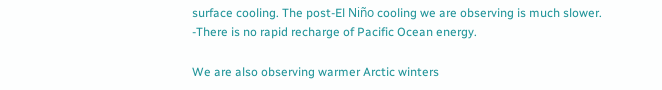surface cooling. The post-El Niño cooling we are observing is much slower.
-There is no rapid recharge of Pacific Ocean energy.

We are also observing warmer Arctic winters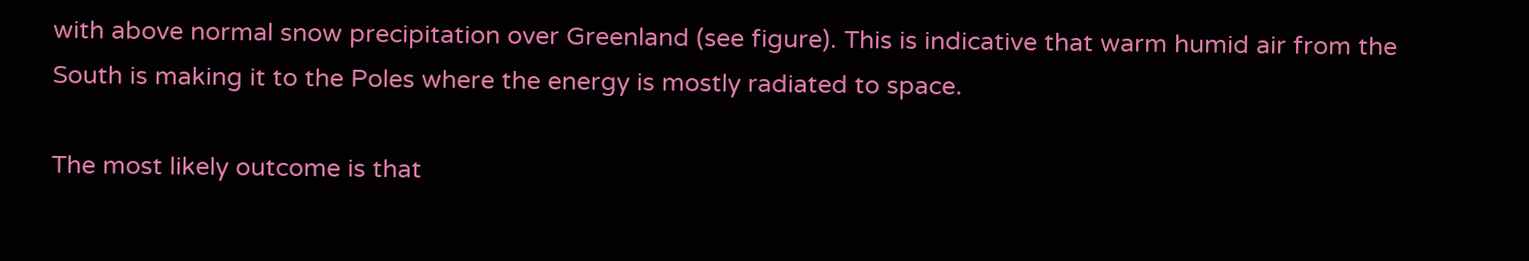with above normal snow precipitation over Greenland (see figure). This is indicative that warm humid air from the South is making it to the Poles where the energy is mostly radiated to space.

The most likely outcome is that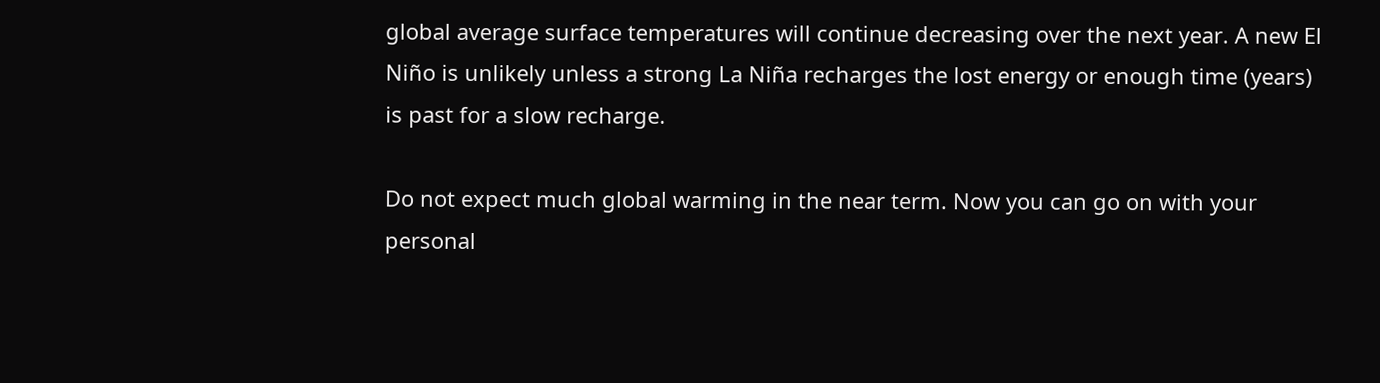global average surface temperatures will continue decreasing over the next year. A new El Niño is unlikely unless a strong La Niña recharges the lost energy or enough time (years) is past for a slow recharge.

Do not expect much global warming in the near term. Now you can go on with your personal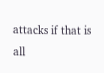attacks if that is all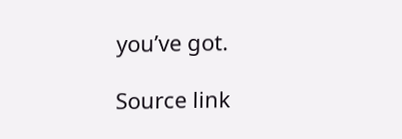you’ve got.

Source link